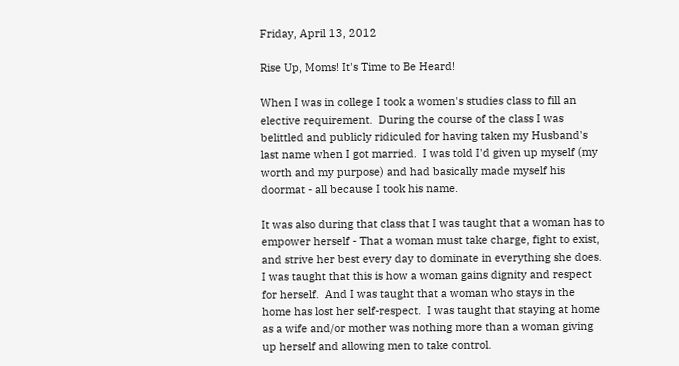Friday, April 13, 2012

Rise Up, Moms! It's Time to Be Heard!

When I was in college I took a women's studies class to fill an elective requirement.  During the course of the class I was belittled and publicly ridiculed for having taken my Husband's last name when I got married.  I was told I'd given up myself (my worth and my purpose) and had basically made myself his doormat - all because I took his name.

It was also during that class that I was taught that a woman has to empower herself - That a woman must take charge, fight to exist, and strive her best every day to dominate in everything she does.  I was taught that this is how a woman gains dignity and respect for herself.  And I was taught that a woman who stays in the home has lost her self-respect.  I was taught that staying at home as a wife and/or mother was nothing more than a woman giving up herself and allowing men to take control.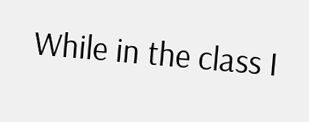While in the class I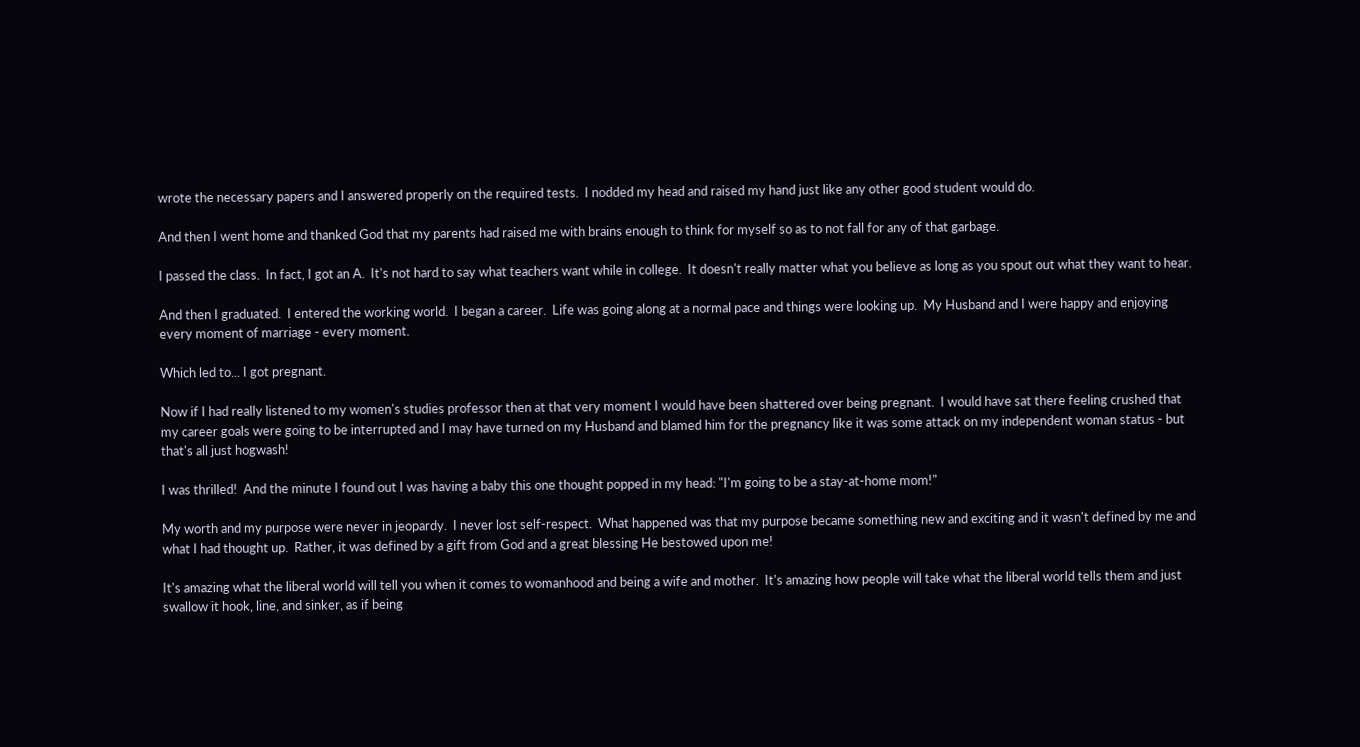wrote the necessary papers and I answered properly on the required tests.  I nodded my head and raised my hand just like any other good student would do.

And then I went home and thanked God that my parents had raised me with brains enough to think for myself so as to not fall for any of that garbage.

I passed the class.  In fact, I got an A.  It's not hard to say what teachers want while in college.  It doesn't really matter what you believe as long as you spout out what they want to hear.

And then I graduated.  I entered the working world.  I began a career.  Life was going along at a normal pace and things were looking up.  My Husband and I were happy and enjoying every moment of marriage - every moment.

Which led to... I got pregnant.

Now if I had really listened to my women's studies professor then at that very moment I would have been shattered over being pregnant.  I would have sat there feeling crushed that my career goals were going to be interrupted and I may have turned on my Husband and blamed him for the pregnancy like it was some attack on my independent woman status - but that's all just hogwash!

I was thrilled!  And the minute I found out I was having a baby this one thought popped in my head: "I'm going to be a stay-at-home mom!"

My worth and my purpose were never in jeopardy.  I never lost self-respect.  What happened was that my purpose became something new and exciting and it wasn't defined by me and what I had thought up.  Rather, it was defined by a gift from God and a great blessing He bestowed upon me!

It's amazing what the liberal world will tell you when it comes to womanhood and being a wife and mother.  It's amazing how people will take what the liberal world tells them and just swallow it hook, line, and sinker, as if being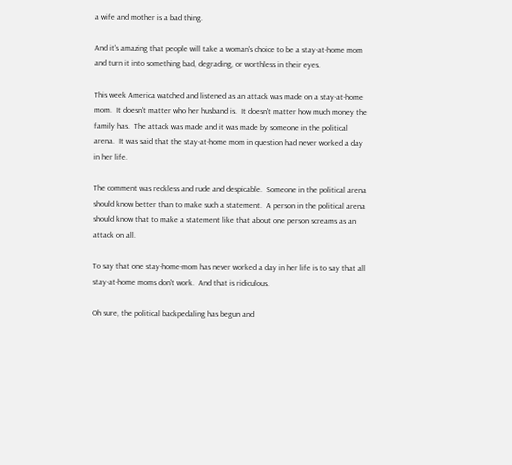a wife and mother is a bad thing.

And it's amazing that people will take a woman's choice to be a stay-at-home mom and turn it into something bad, degrading, or worthless in their eyes.

This week America watched and listened as an attack was made on a stay-at-home mom.  It doesn't matter who her husband is.  It doesn't matter how much money the family has.  The attack was made and it was made by someone in the political arena.  It was said that the stay-at-home mom in question had never worked a day in her life.

The comment was reckless and rude and despicable.  Someone in the political arena should know better than to make such a statement.  A person in the political arena should know that to make a statement like that about one person screams as an attack on all.

To say that one stay-home-mom has never worked a day in her life is to say that all stay-at-home moms don't work.  And that is ridiculous.

Oh sure, the political backpedaling has begun and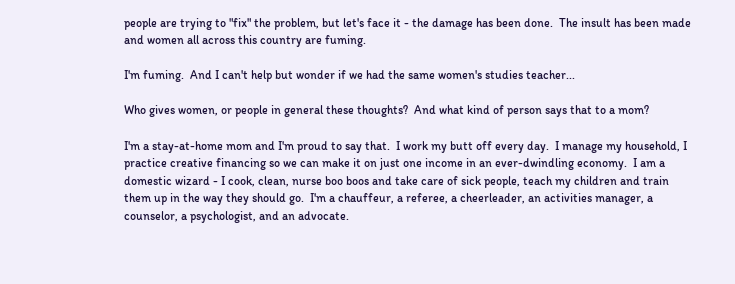people are trying to "fix" the problem, but let's face it - the damage has been done.  The insult has been made and women all across this country are fuming.

I'm fuming.  And I can't help but wonder if we had the same women's studies teacher...

Who gives women, or people in general these thoughts?  And what kind of person says that to a mom?

I'm a stay-at-home mom and I'm proud to say that.  I work my butt off every day.  I manage my household, I practice creative financing so we can make it on just one income in an ever-dwindling economy.  I am a domestic wizard - I cook, clean, nurse boo boos and take care of sick people, teach my children and train them up in the way they should go.  I'm a chauffeur, a referee, a cheerleader, an activities manager, a counselor, a psychologist, and an advocate.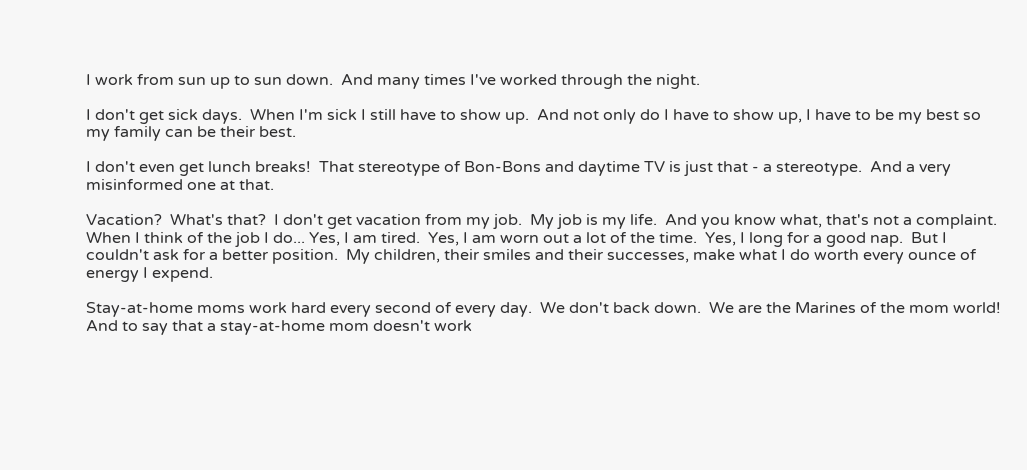I work from sun up to sun down.  And many times I've worked through the night.

I don't get sick days.  When I'm sick I still have to show up.  And not only do I have to show up, I have to be my best so my family can be their best.

I don't even get lunch breaks!  That stereotype of Bon-Bons and daytime TV is just that - a stereotype.  And a very misinformed one at that.

Vacation?  What's that?  I don't get vacation from my job.  My job is my life.  And you know what, that's not a complaint.  When I think of the job I do... Yes, I am tired.  Yes, I am worn out a lot of the time.  Yes, I long for a good nap.  But I couldn't ask for a better position.  My children, their smiles and their successes, make what I do worth every ounce of energy I expend.

Stay-at-home moms work hard every second of every day.  We don't back down.  We are the Marines of the mom world!  And to say that a stay-at-home mom doesn't work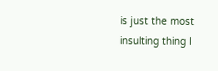is just the most insulting thing I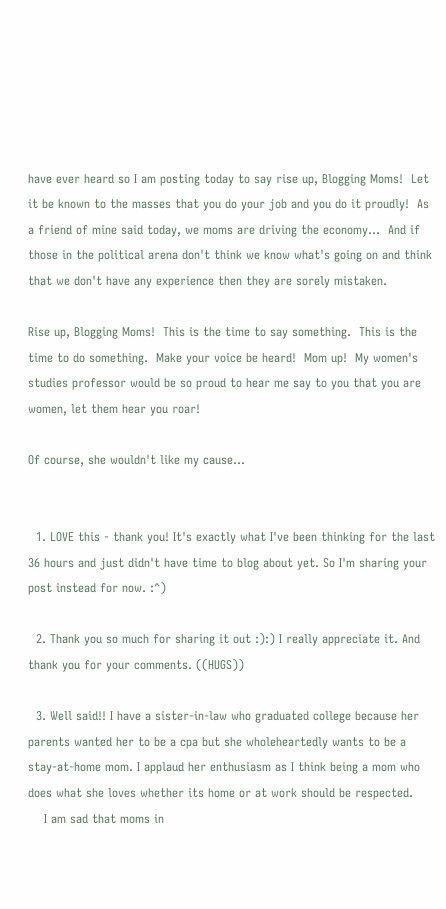have ever heard so I am posting today to say rise up, Blogging Moms!  Let it be known to the masses that you do your job and you do it proudly!  As a friend of mine said today, we moms are driving the economy...  And if those in the political arena don't think we know what's going on and think that we don't have any experience then they are sorely mistaken.

Rise up, Blogging Moms!  This is the time to say something.  This is the time to do something.  Make your voice be heard!  Mom up!  My women's studies professor would be so proud to hear me say to you that you are women, let them hear you roar!

Of course, she wouldn't like my cause...


  1. LOVE this - thank you! It's exactly what I've been thinking for the last 36 hours and just didn't have time to blog about yet. So I'm sharing your post instead for now. :^)

  2. Thank you so much for sharing it out :):) I really appreciate it. And thank you for your comments. ((HUGS))

  3. Well said!! I have a sister-in-law who graduated college because her parents wanted her to be a cpa but she wholeheartedly wants to be a stay-at-home mom. I applaud her enthusiasm as I think being a mom who does what she loves whether its home or at work should be respected.
    I am sad that moms in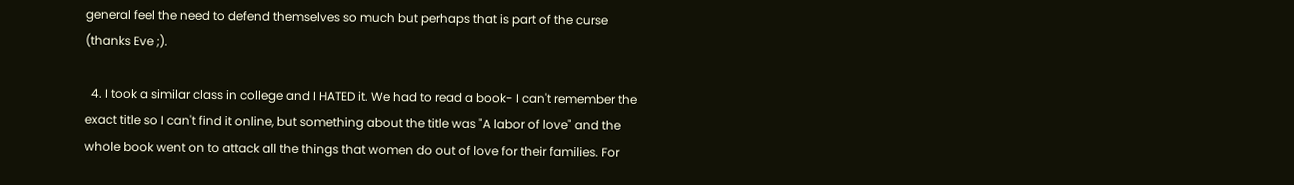general feel the need to defend themselves so much but perhaps that is part of the curse (thanks Eve ;).

  4. I took a similar class in college and I HATED it. We had to read a book- I can't remember the exact title so I can't find it online, but something about the title was "A labor of love" and the whole book went on to attack all the things that women do out of love for their families. For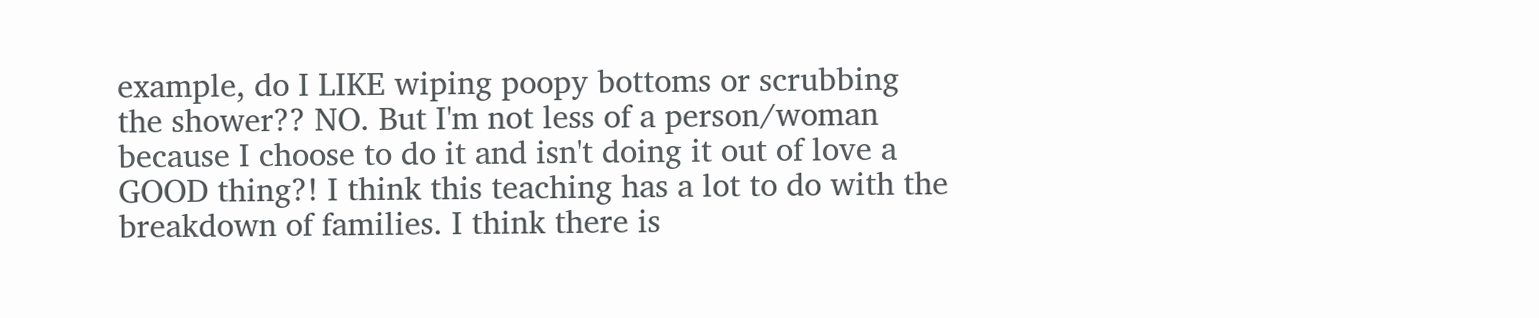example, do I LIKE wiping poopy bottoms or scrubbing the shower?? NO. But I'm not less of a person/woman because I choose to do it and isn't doing it out of love a GOOD thing?! I think this teaching has a lot to do with the breakdown of families. I think there is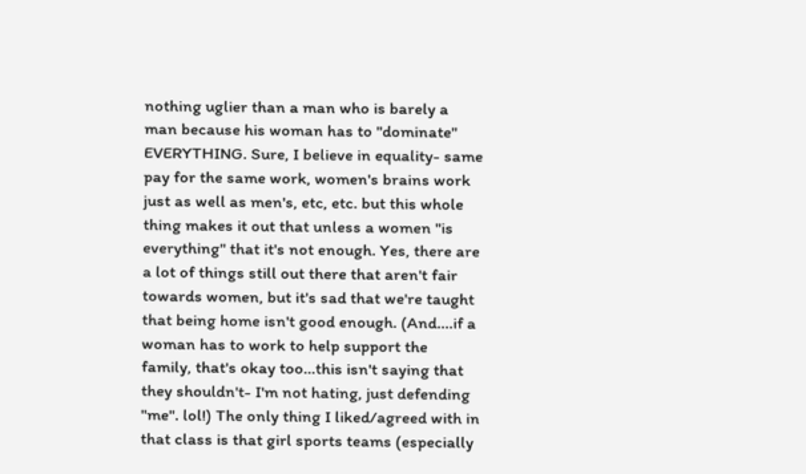nothing uglier than a man who is barely a man because his woman has to "dominate" EVERYTHING. Sure, I believe in equality- same pay for the same work, women's brains work just as well as men's, etc, etc. but this whole thing makes it out that unless a women "is everything" that it's not enough. Yes, there are a lot of things still out there that aren't fair towards women, but it's sad that we're taught that being home isn't good enough. (And....if a woman has to work to help support the family, that's okay too...this isn't saying that they shouldn't- I'm not hating, just defending "me". lol!) The only thing I liked/agreed with in that class is that girl sports teams (especially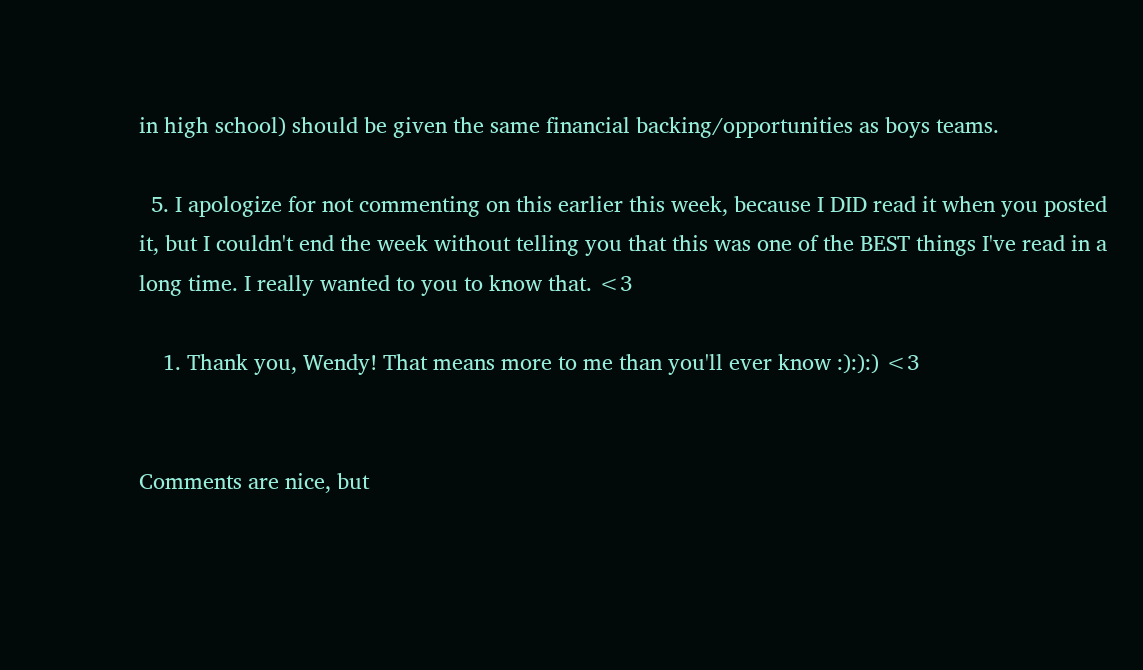in high school) should be given the same financial backing/opportunities as boys teams.

  5. I apologize for not commenting on this earlier this week, because I DID read it when you posted it, but I couldn't end the week without telling you that this was one of the BEST things I've read in a long time. I really wanted to you to know that. <3

    1. Thank you, Wendy! That means more to me than you'll ever know :):):) <3


Comments are nice, but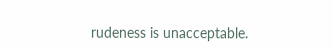rudeness is unacceptable.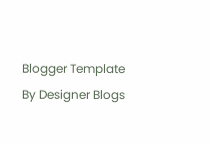Blogger Template By Designer Blogs